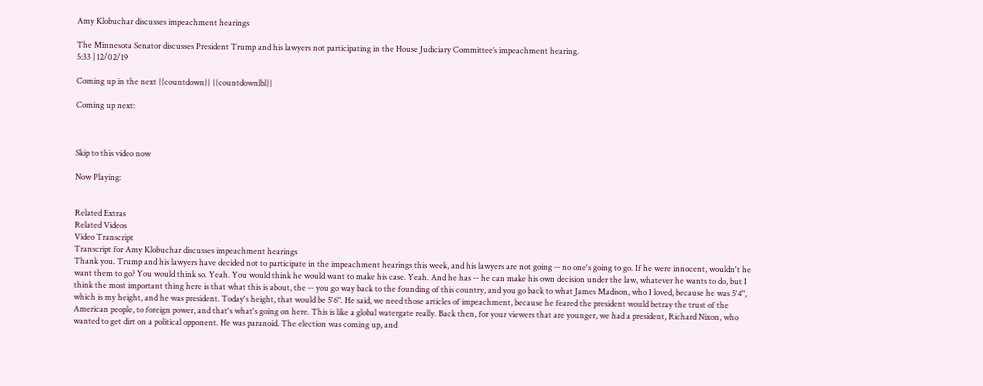Amy Klobuchar discusses impeachment hearings

The Minnesota Senator discusses President Trump and his lawyers not participating in the House Judiciary Committee’s impeachment hearing.
5:33 | 12/02/19

Coming up in the next {{countdown}} {{countdownlbl}}

Coming up next:



Skip to this video now

Now Playing:


Related Extras
Related Videos
Video Transcript
Transcript for Amy Klobuchar discusses impeachment hearings
Thank you. Trump and his lawyers have decided not to participate in the impeachment hearings this week, and his lawyers are not going -- no one's going to go. If he were innocent, wouldn't he want them to go? You would think so. Yeah. You would think he would want to make his case. Yeah. And he has -- he can make his own decision under the law, whatever he wants to do, but I think the most important thing here is that what this is about, the -- you go way back to the founding of this country, and you go back to what James Madison, who I loved, because he was 5'4", which is my height, and he was president. Today's height, that would be 5'6". He said, we need those articles of impeachment, because he feared the president would betray the trust of the American people, to foreign power, and that's what's going on here. This is like a global watergate really. Back then, for your viewers that are younger, we had a president, Richard Nixon, who wanted to get dirt on a political opponent. He was paranoid. The election was coming up, and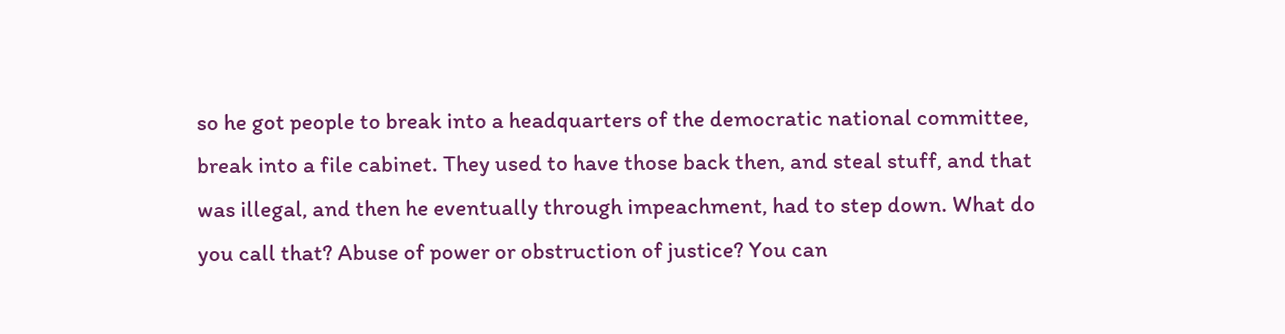so he got people to break into a headquarters of the democratic national committee, break into a file cabinet. They used to have those back then, and steal stuff, and that was illegal, and then he eventually through impeachment, had to step down. What do you call that? Abuse of power or obstruction of justice? You can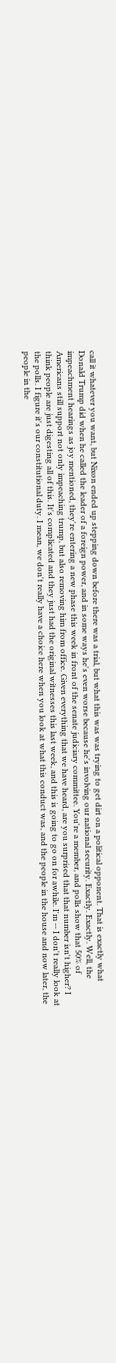call it whatever you want, but Nixon ended up stepping down before there was a trial, but what this was was trying to get dirt on a political opponent. That is exactly what Donald Trump did when he called the leader of a foreign power, and in some ways he's even worse because he's involving our national security. Exactly. Exactly. Well, the impeachment hearings as joy mentioned, they're entering a new phase this week in front of the senate judiciary committee. You're a member, and polls show that 50% of Americans still support not only impeaching trump, but also removing him from office. Given everything that we have heard, are you surprised that that number isn't higher? I think people are just digesting all of this. It's complicated and they just had the original witnesses this last week, and this is going to go on for awhile. I'm -- I don't really look at the polls. I figure it's our constitutional duty. I mean, we don't really have a choice here when you look at what this conduct was, and the people in the house and now later, the people in the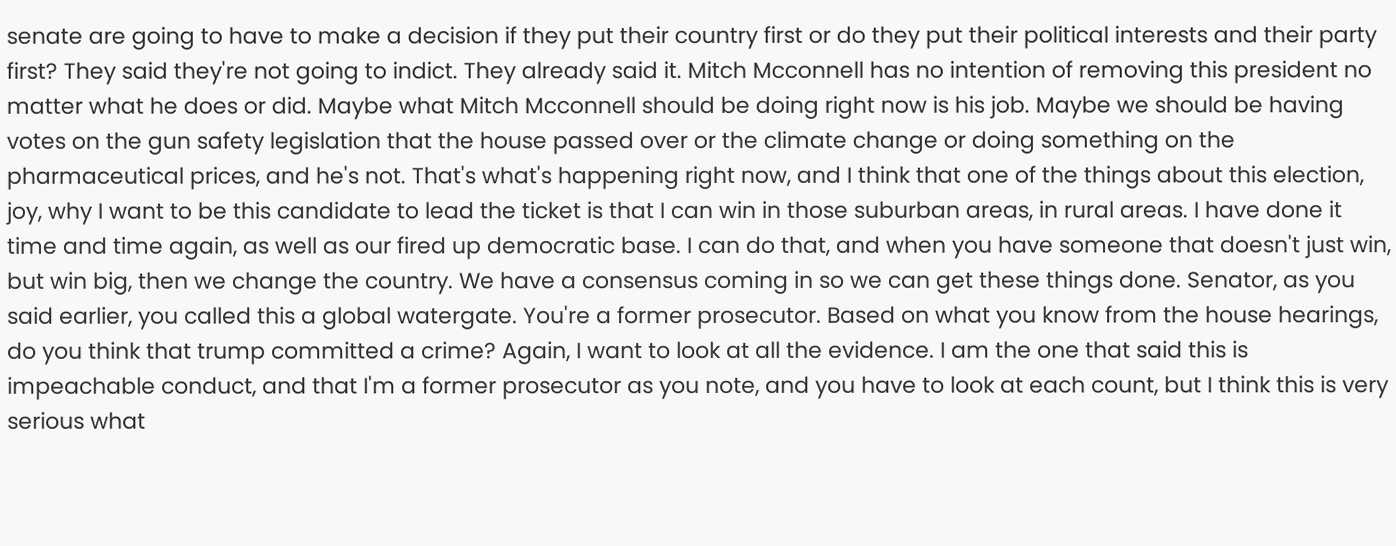senate are going to have to make a decision if they put their country first or do they put their political interests and their party first? They said they're not going to indict. They already said it. Mitch Mcconnell has no intention of removing this president no matter what he does or did. Maybe what Mitch Mcconnell should be doing right now is his job. Maybe we should be having votes on the gun safety legislation that the house passed over or the climate change or doing something on the pharmaceutical prices, and he's not. That's what's happening right now, and I think that one of the things about this election, joy, why I want to be this candidate to lead the ticket is that I can win in those suburban areas, in rural areas. I have done it time and time again, as well as our fired up democratic base. I can do that, and when you have someone that doesn't just win, but win big, then we change the country. We have a consensus coming in so we can get these things done. Senator, as you said earlier, you called this a global watergate. You're a former prosecutor. Based on what you know from the house hearings, do you think that trump committed a crime? Again, I want to look at all the evidence. I am the one that said this is impeachable conduct, and that I'm a former prosecutor as you note, and you have to look at each count, but I think this is very serious what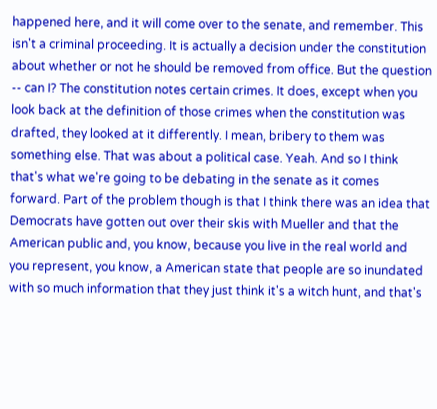happened here, and it will come over to the senate, and remember. This isn't a criminal proceeding. It is actually a decision under the constitution about whether or not he should be removed from office. But the question -- can I? The constitution notes certain crimes. It does, except when you look back at the definition of those crimes when the constitution was drafted, they looked at it differently. I mean, bribery to them was something else. That was about a political case. Yeah. And so I think that's what we're going to be debating in the senate as it comes forward. Part of the problem though is that I think there was an idea that Democrats have gotten out over their skis with Mueller and that the American public and, you know, because you live in the real world and you represent, you know, a American state that people are so inundated with so much information that they just think it's a witch hunt, and that's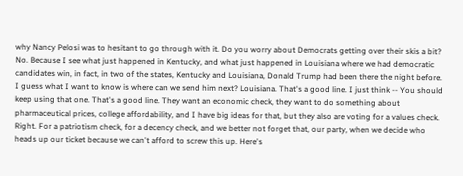why Nancy Pelosi was to hesitant to go through with it. Do you worry about Democrats getting over their skis a bit? No. Because I see what just happened in Kentucky, and what just happened in Louisiana where we had democratic candidates win, in fact, in two of the states, Kentucky and Louisiana, Donald Trump had been there the night before. I guess what I want to know is where can we send him next? Louisiana. That's a good line. I just think -- You should keep using that one. That's a good line. They want an economic check, they want to do something about pharmaceutical prices, college affordability, and I have big ideas for that, but they also are voting for a values check. Right. For a patriotism check, for a decency check, and we better not forget that, our party, when we decide who heads up our ticket because we can't afford to screw this up. Here's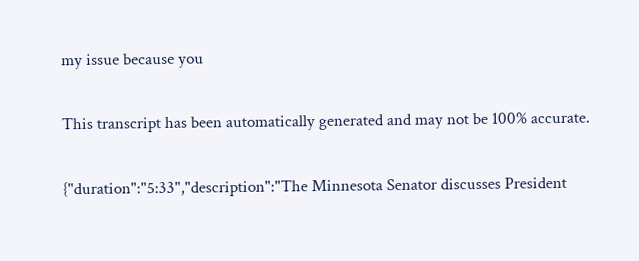my issue because you

This transcript has been automatically generated and may not be 100% accurate.

{"duration":"5:33","description":"The Minnesota Senator discusses President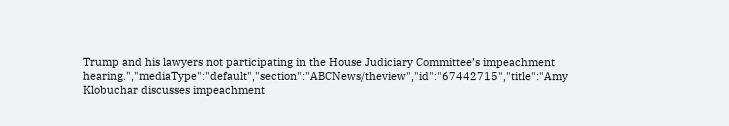Trump and his lawyers not participating in the House Judiciary Committee’s impeachment hearing.","mediaType":"default","section":"ABCNews/theview","id":"67442715","title":"Amy Klobuchar discusses impeachment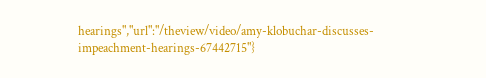hearings","url":"/theview/video/amy-klobuchar-discusses-impeachment-hearings-67442715"}